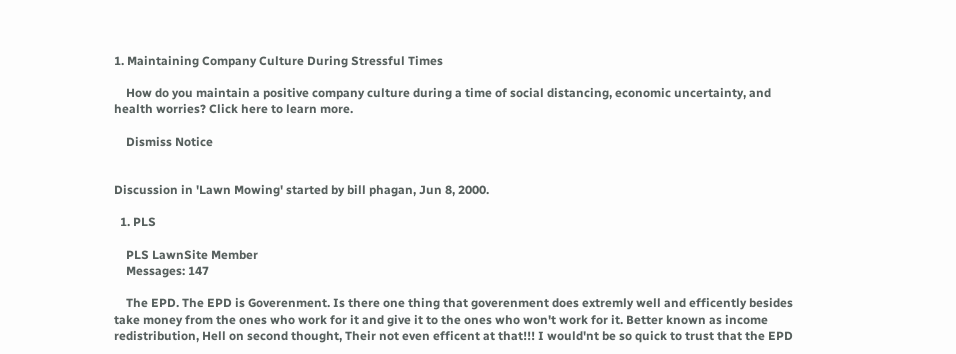1. Maintaining Company Culture During Stressful Times

    How do you maintain a positive company culture during a time of social distancing, economic uncertainty, and health worries? Click here to learn more.

    Dismiss Notice


Discussion in 'Lawn Mowing' started by bill phagan, Jun 8, 2000.

  1. PLS

    PLS LawnSite Member
    Messages: 147

    The EPD. The EPD is Goverenment. Is there one thing that goverenment does extremly well and efficently besides take money from the ones who work for it and give it to the ones who won't work for it. Better known as income redistribution, Hell on second thought, Their not even efficent at that!!! I would'nt be so quick to trust that the EPD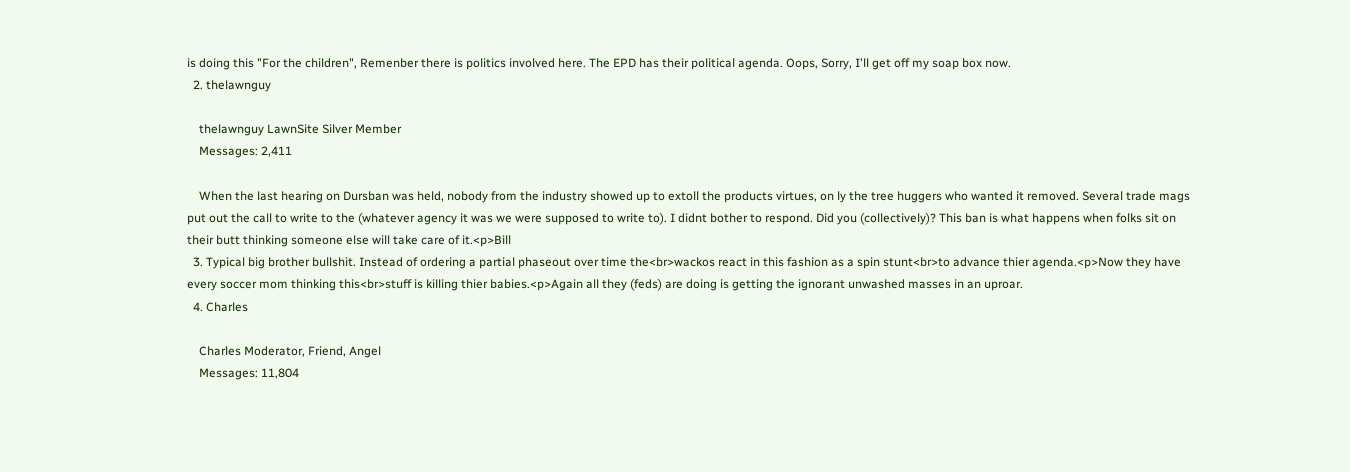is doing this "For the children", Remenber there is politics involved here. The EPD has their political agenda. Oops, Sorry, I'll get off my soap box now.
  2. thelawnguy

    thelawnguy LawnSite Silver Member
    Messages: 2,411

    When the last hearing on Dursban was held, nobody from the industry showed up to extoll the products virtues, on ly the tree huggers who wanted it removed. Several trade mags put out the call to write to the (whatever agency it was we were supposed to write to). I didnt bother to respond. Did you (collectively)? This ban is what happens when folks sit on their butt thinking someone else will take care of it.<p>Bill
  3. Typical big brother bullshit. Instead of ordering a partial phaseout over time the<br>wackos react in this fashion as a spin stunt<br>to advance thier agenda.<p>Now they have every soccer mom thinking this<br>stuff is killing thier babies.<p>Again all they (feds) are doing is getting the ignorant unwashed masses in an uproar.
  4. Charles

    Charles Moderator, Friend, Angel
    Messages: 11,804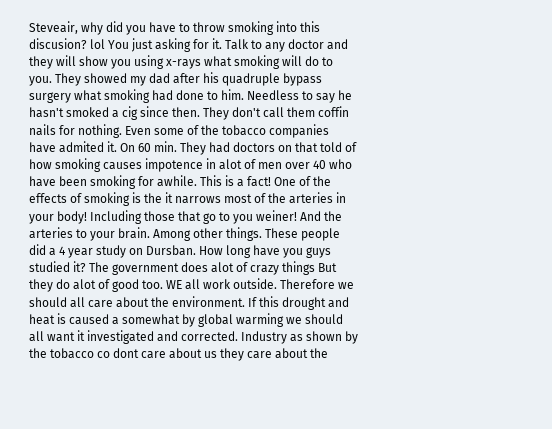Steveair, why did you have to throw smoking into this discusion? lol You just asking for it. Talk to any doctor and they will show you using x-rays what smoking will do to you. They showed my dad after his quadruple bypass surgery what smoking had done to him. Needless to say he hasn't smoked a cig since then. They don't call them coffin nails for nothing. Even some of the tobacco companies have admited it. On 60 min. They had doctors on that told of how smoking causes impotence in alot of men over 40 who have been smoking for awhile. This is a fact! One of the effects of smoking is the it narrows most of the arteries in your body! Including those that go to you weiner! And the arteries to your brain. Among other things. These people did a 4 year study on Dursban. How long have you guys studied it? The government does alot of crazy things But they do alot of good too. WE all work outside. Therefore we should all care about the environment. If this drought and heat is caused a somewhat by global warming we should all want it investigated and corrected. Industry as shown by the tobacco co dont care about us they care about the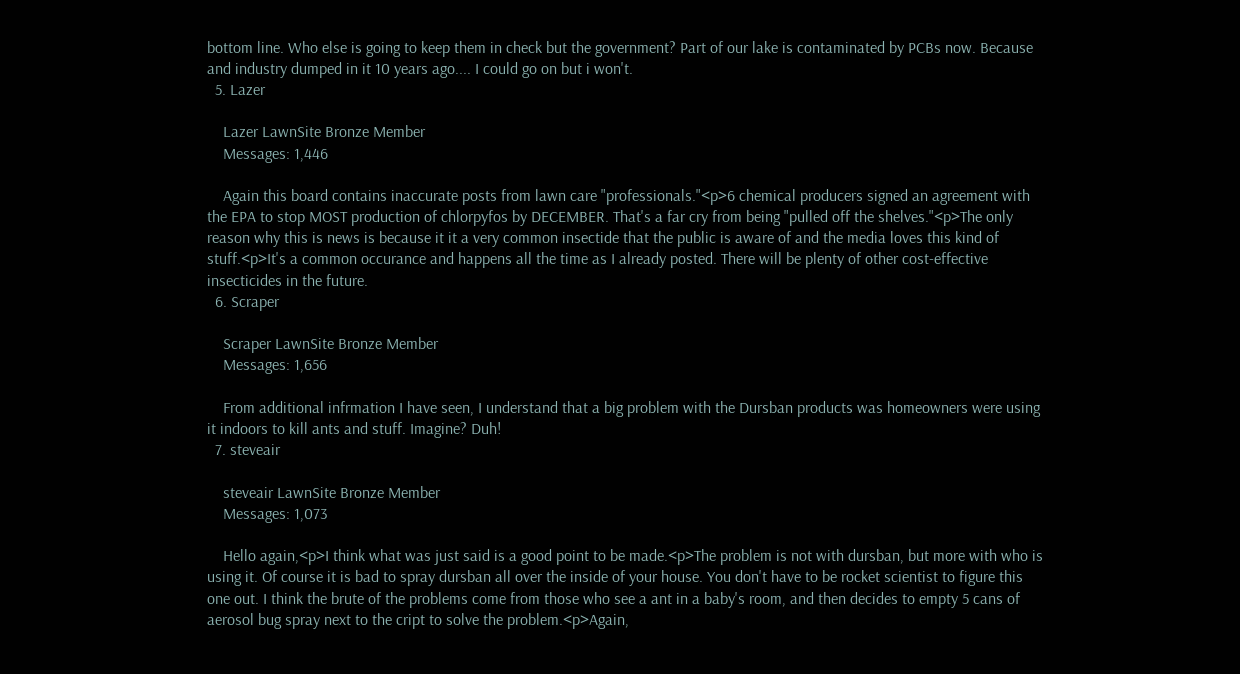bottom line. Who else is going to keep them in check but the government? Part of our lake is contaminated by PCBs now. Because and industry dumped in it 10 years ago.... I could go on but i won't.
  5. Lazer

    Lazer LawnSite Bronze Member
    Messages: 1,446

    Again this board contains inaccurate posts from lawn care "professionals."<p>6 chemical producers signed an agreement with the EPA to stop MOST production of chlorpyfos by DECEMBER. That's a far cry from being "pulled off the shelves."<p>The only reason why this is news is because it it a very common insectide that the public is aware of and the media loves this kind of stuff.<p>It's a common occurance and happens all the time as I already posted. There will be plenty of other cost-effective insecticides in the future.
  6. Scraper

    Scraper LawnSite Bronze Member
    Messages: 1,656

    From additional infrmation I have seen, I understand that a big problem with the Dursban products was homeowners were using it indoors to kill ants and stuff. Imagine? Duh!
  7. steveair

    steveair LawnSite Bronze Member
    Messages: 1,073

    Hello again,<p>I think what was just said is a good point to be made.<p>The problem is not with dursban, but more with who is using it. Of course it is bad to spray dursban all over the inside of your house. You don't have to be rocket scientist to figure this one out. I think the brute of the problems come from those who see a ant in a baby's room, and then decides to empty 5 cans of aerosol bug spray next to the cript to solve the problem.<p>Again,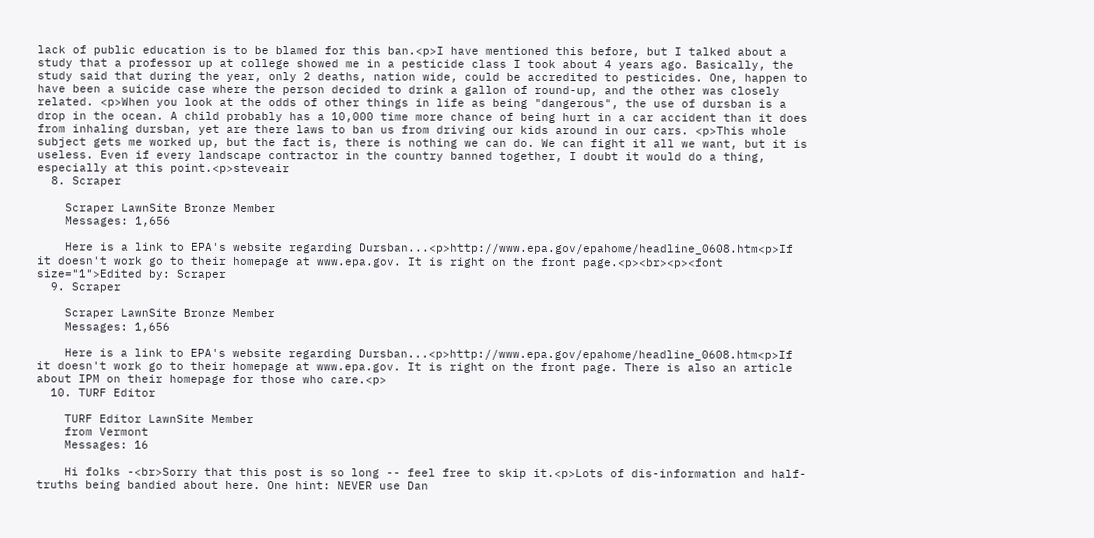lack of public education is to be blamed for this ban.<p>I have mentioned this before, but I talked about a study that a professor up at college showed me in a pesticide class I took about 4 years ago. Basically, the study said that during the year, only 2 deaths, nation wide, could be accredited to pesticides. One, happen to have been a suicide case where the person decided to drink a gallon of round-up, and the other was closely related. <p>When you look at the odds of other things in life as being "dangerous", the use of dursban is a drop in the ocean. A child probably has a 10,000 time more chance of being hurt in a car accident than it does from inhaling dursban, yet are there laws to ban us from driving our kids around in our cars. <p>This whole subject gets me worked up, but the fact is, there is nothing we can do. We can fight it all we want, but it is useless. Even if every landscape contractor in the country banned together, I doubt it would do a thing, especially at this point.<p>steveair
  8. Scraper

    Scraper LawnSite Bronze Member
    Messages: 1,656

    Here is a link to EPA's website regarding Dursban...<p>http://www.epa.gov/epahome/headline_0608.htm<p>If it doesn't work go to their homepage at www.epa.gov. It is right on the front page.<p><br><p><font size="1">Edited by: Scraper
  9. Scraper

    Scraper LawnSite Bronze Member
    Messages: 1,656

    Here is a link to EPA's website regarding Dursban...<p>http://www.epa.gov/epahome/headline_0608.htm<p>If it doesn't work go to their homepage at www.epa.gov. It is right on the front page. There is also an article about IPM on their homepage for those who care.<p>
  10. TURF Editor

    TURF Editor LawnSite Member
    from Vermont
    Messages: 16

    Hi folks -<br>Sorry that this post is so long -- feel free to skip it.<p>Lots of dis-information and half-truths being bandied about here. One hint: NEVER use Dan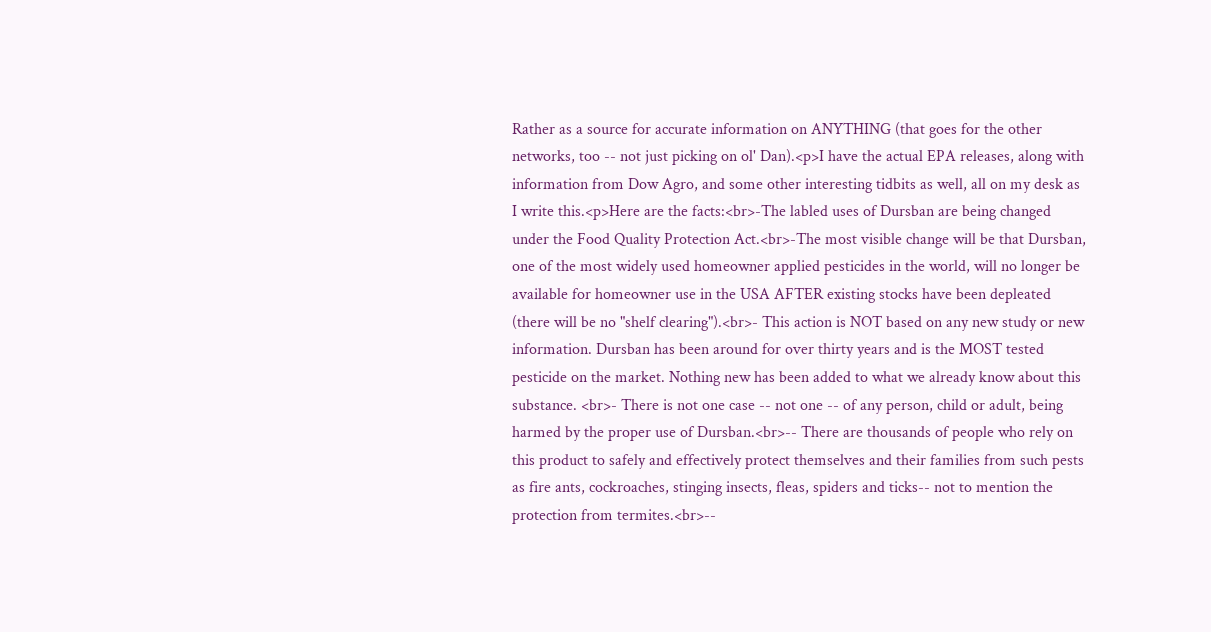Rather as a source for accurate information on ANYTHING (that goes for the other networks, too -- not just picking on ol' Dan).<p>I have the actual EPA releases, along with information from Dow Agro, and some other interesting tidbits as well, all on my desk as I write this.<p>Here are the facts:<br>-The labled uses of Dursban are being changed under the Food Quality Protection Act.<br>-The most visible change will be that Dursban, one of the most widely used homeowner applied pesticides in the world, will no longer be available for homeowner use in the USA AFTER existing stocks have been depleated (there will be no "shelf clearing").<br>- This action is NOT based on any new study or new information. Dursban has been around for over thirty years and is the MOST tested pesticide on the market. Nothing new has been added to what we already know about this substance. <br>- There is not one case -- not one -- of any person, child or adult, being harmed by the proper use of Dursban.<br>-- There are thousands of people who rely on this product to safely and effectively protect themselves and their families from such pests as fire ants, cockroaches, stinging insects, fleas, spiders and ticks-- not to mention the protection from termites.<br>--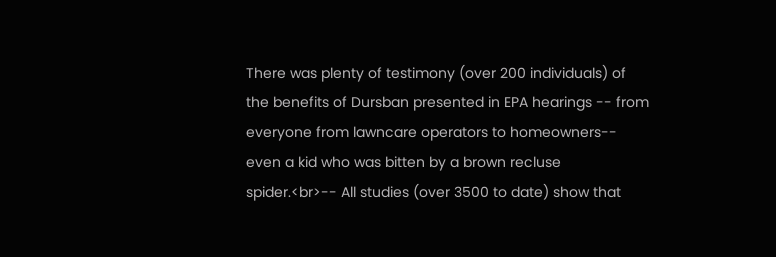There was plenty of testimony (over 200 individuals) of the benefits of Dursban presented in EPA hearings -- from everyone from lawncare operators to homeowners-- even a kid who was bitten by a brown recluse spider.<br>-- All studies (over 3500 to date) show that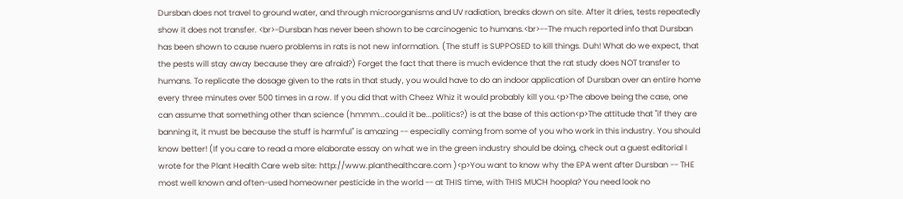Dursban does not travel to ground water, and through microorganisms and UV radiation, breaks down on site. After it dries, tests repeatedly show it does not transfer. <br>-Dursban has never been shown to be carcinogenic to humans.<br>--The much reported info that Dursban has been shown to cause nuero problems in rats is not new information. (The stuff is SUPPOSED to kill things. Duh! What do we expect, that the pests will stay away because they are afraid?) Forget the fact that there is much evidence that the rat study does NOT transfer to humans. To replicate the dosage given to the rats in that study, you would have to do an indoor application of Dursban over an entire home every three minutes over 500 times in a row. If you did that with Cheez Whiz it would probably kill you.<p>The above being the case, one can assume that something other than science (hmmm...could it be...politics?) is at the base of this action<p>The attitude that "if they are banning it, it must be because the stuff is harmful" is amazing -- especially coming from some of you who work in this industry. You should know better! (If you care to read a more elaborate essay on what we in the green industry should be doing, check out a guest editorial I wrote for the Plant Health Care web site: http://www.planthealthcare.com )<p>You want to know why the EPA went after Dursban -- THE most well known and often-used homeowner pesticide in the world -- at THIS time, with THIS MUCH hoopla? You need look no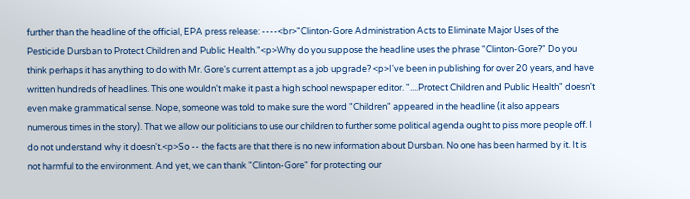further than the headline of the official, EPA press release: ----<br>"Clinton-Gore Administration Acts to Eliminate Major Uses of the Pesticide Dursban to Protect Children and Public Health."<p>Why do you suppose the headline uses the phrase "Clinton-Gore?" Do you think perhaps it has anything to do with Mr. Gore's current attempt as a job upgrade? <p>I've been in publishing for over 20 years, and have written hundreds of headlines. This one wouldn't make it past a high school newspaper editor. "....Protect Children and Public Health" doesn't even make grammatical sense. Nope, someone was told to make sure the word "Children" appeared in the headline (it also appears numerous times in the story). That we allow our politicians to use our children to further some political agenda ought to piss more people off. I do not understand why it doesn't.<p>So -- the facts are that there is no new information about Dursban. No one has been harmed by it. It is not harmful to the environment. And yet, we can thank "Clinton-Gore" for protecting our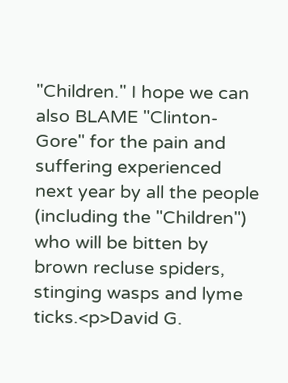"Children." I hope we can also BLAME "Clinton-Gore" for the pain and suffering experienced next year by all the people (including the "Children") who will be bitten by brown recluse spiders, stinging wasps and lyme ticks.<p>David G.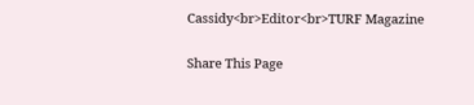Cassidy<br>Editor<br>TURF Magazine

Share This Page